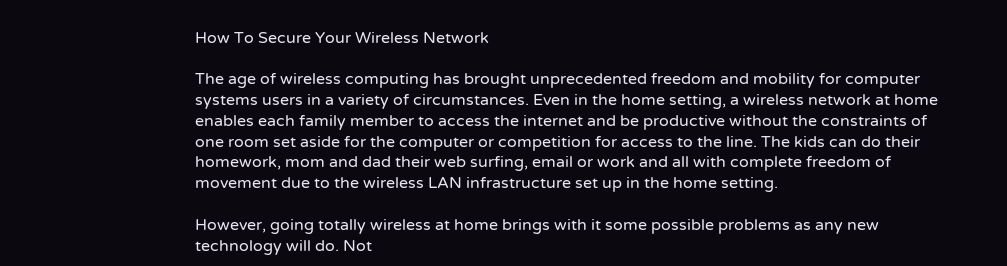How To Secure Your Wireless Network

The age of wireless computing has brought unprecedented freedom and mobility for computer systems users in a variety of circumstances. Even in the home setting, a wireless network at home enables each family member to access the internet and be productive without the constraints of one room set aside for the computer or competition for access to the line. The kids can do their homework, mom and dad their web surfing, email or work and all with complete freedom of movement due to the wireless LAN infrastructure set up in the home setting.

However, going totally wireless at home brings with it some possible problems as any new technology will do. Not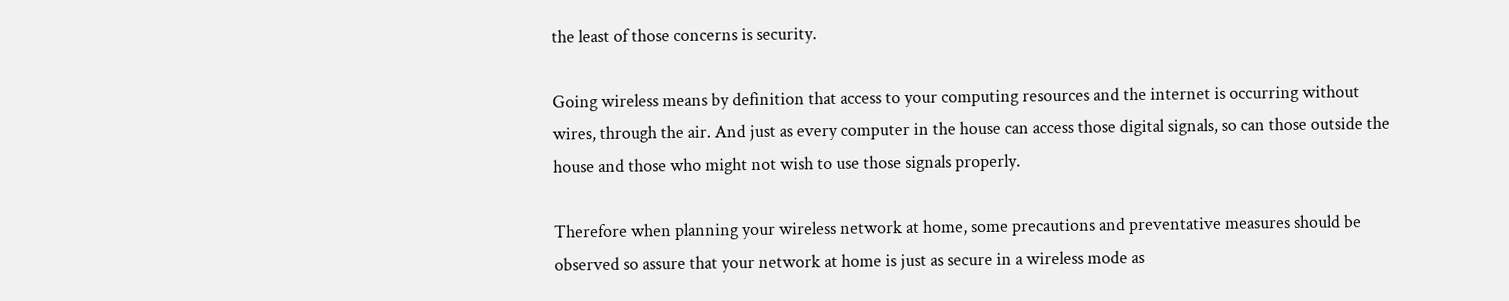the least of those concerns is security.

Going wireless means by definition that access to your computing resources and the internet is occurring without wires, through the air. And just as every computer in the house can access those digital signals, so can those outside the house and those who might not wish to use those signals properly.

Therefore when planning your wireless network at home, some precautions and preventative measures should be observed so assure that your network at home is just as secure in a wireless mode as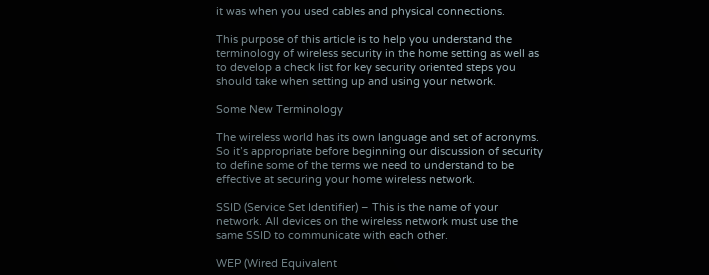it was when you used cables and physical connections.

This purpose of this article is to help you understand the terminology of wireless security in the home setting as well as to develop a check list for key security oriented steps you should take when setting up and using your network.

Some New Terminology

The wireless world has its own language and set of acronyms. So it’s appropriate before beginning our discussion of security to define some of the terms we need to understand to be effective at securing your home wireless network.

SSID (Service Set Identifier) – This is the name of your network. All devices on the wireless network must use the same SSID to communicate with each other.

WEP (Wired Equivalent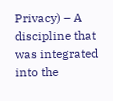Privacy) – A discipline that was integrated into the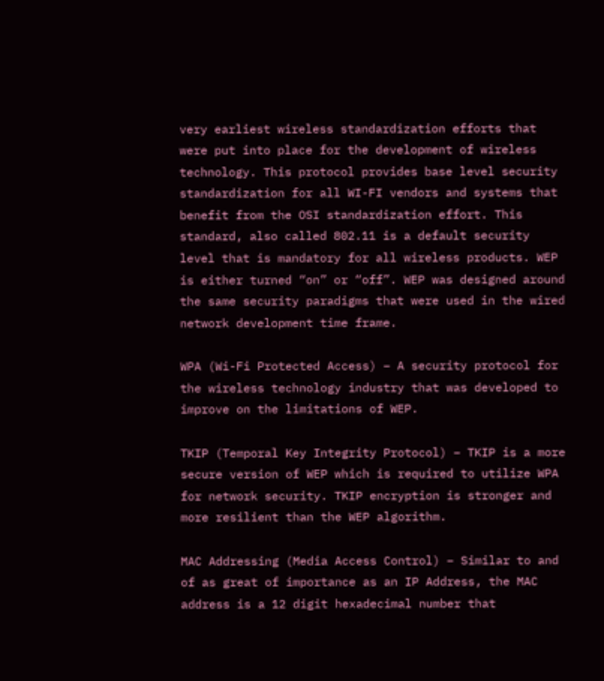very earliest wireless standardization efforts that were put into place for the development of wireless technology. This protocol provides base level security standardization for all WI-FI vendors and systems that benefit from the OSI standardization effort. This standard, also called 802.11 is a default security level that is mandatory for all wireless products. WEP is either turned “on” or “off”. WEP was designed around the same security paradigms that were used in the wired network development time frame.

WPA (Wi-Fi Protected Access) – A security protocol for the wireless technology industry that was developed to improve on the limitations of WEP.

TKIP (Temporal Key Integrity Protocol) – TKIP is a more secure version of WEP which is required to utilize WPA for network security. TKIP encryption is stronger and more resilient than the WEP algorithm.

MAC Addressing (Media Access Control) – Similar to and of as great of importance as an IP Address, the MAC address is a 12 digit hexadecimal number that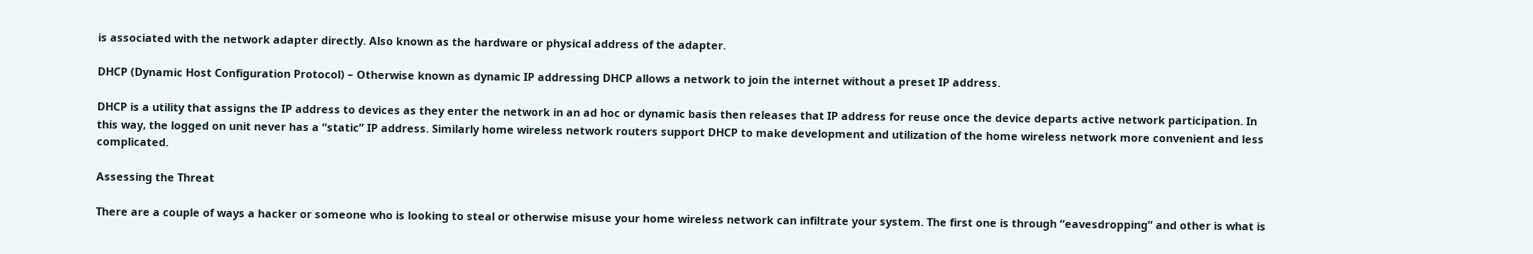is associated with the network adapter directly. Also known as the hardware or physical address of the adapter.

DHCP (Dynamic Host Configuration Protocol) – Otherwise known as dynamic IP addressing DHCP allows a network to join the internet without a preset IP address.

DHCP is a utility that assigns the IP address to devices as they enter the network in an ad hoc or dynamic basis then releases that IP address for reuse once the device departs active network participation. In this way, the logged on unit never has a “static” IP address. Similarly home wireless network routers support DHCP to make development and utilization of the home wireless network more convenient and less complicated.

Assessing the Threat

There are a couple of ways a hacker or someone who is looking to steal or otherwise misuse your home wireless network can infiltrate your system. The first one is through “eavesdropping” and other is what is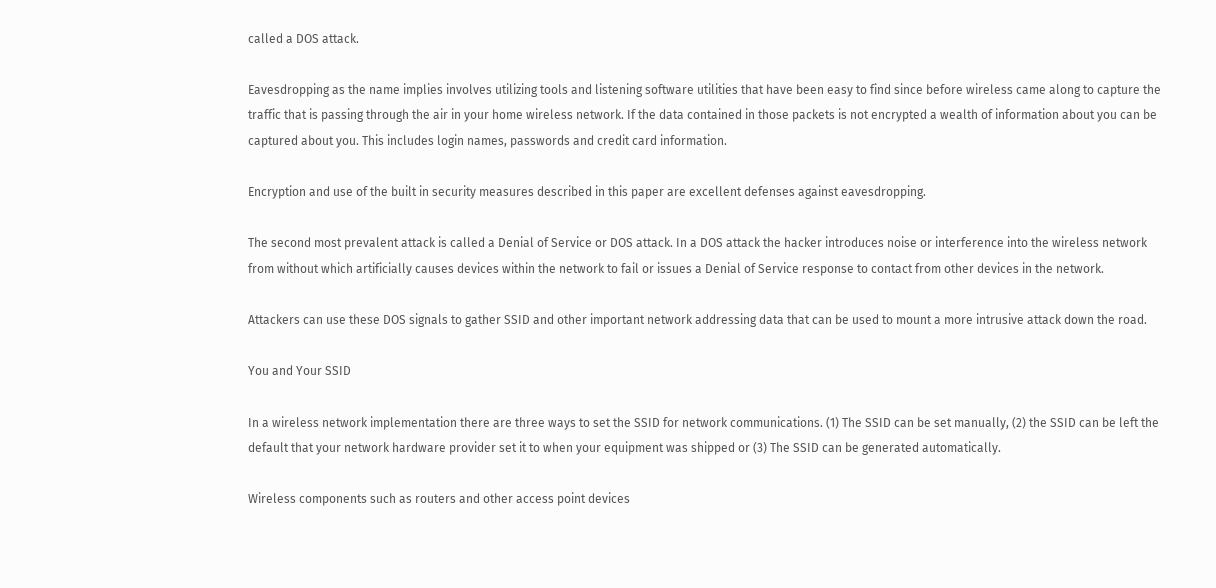called a DOS attack.

Eavesdropping as the name implies involves utilizing tools and listening software utilities that have been easy to find since before wireless came along to capture the traffic that is passing through the air in your home wireless network. If the data contained in those packets is not encrypted a wealth of information about you can be captured about you. This includes login names, passwords and credit card information.

Encryption and use of the built in security measures described in this paper are excellent defenses against eavesdropping.

The second most prevalent attack is called a Denial of Service or DOS attack. In a DOS attack the hacker introduces noise or interference into the wireless network from without which artificially causes devices within the network to fail or issues a Denial of Service response to contact from other devices in the network.

Attackers can use these DOS signals to gather SSID and other important network addressing data that can be used to mount a more intrusive attack down the road.

You and Your SSID

In a wireless network implementation there are three ways to set the SSID for network communications. (1) The SSID can be set manually, (2) the SSID can be left the default that your network hardware provider set it to when your equipment was shipped or (3) The SSID can be generated automatically.

Wireless components such as routers and other access point devices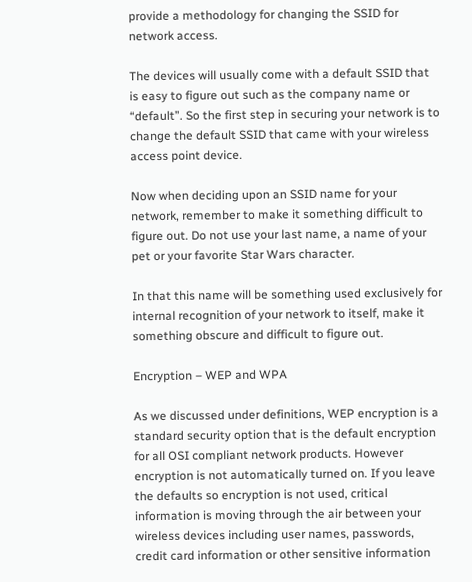provide a methodology for changing the SSID for network access.

The devices will usually come with a default SSID that is easy to figure out such as the company name or “default”. So the first step in securing your network is to change the default SSID that came with your wireless access point device.

Now when deciding upon an SSID name for your network, remember to make it something difficult to figure out. Do not use your last name, a name of your pet or your favorite Star Wars character.

In that this name will be something used exclusively for internal recognition of your network to itself, make it something obscure and difficult to figure out.

Encryption – WEP and WPA

As we discussed under definitions, WEP encryption is a standard security option that is the default encryption for all OSI compliant network products. However encryption is not automatically turned on. If you leave the defaults so encryption is not used, critical information is moving through the air between your wireless devices including user names, passwords, credit card information or other sensitive information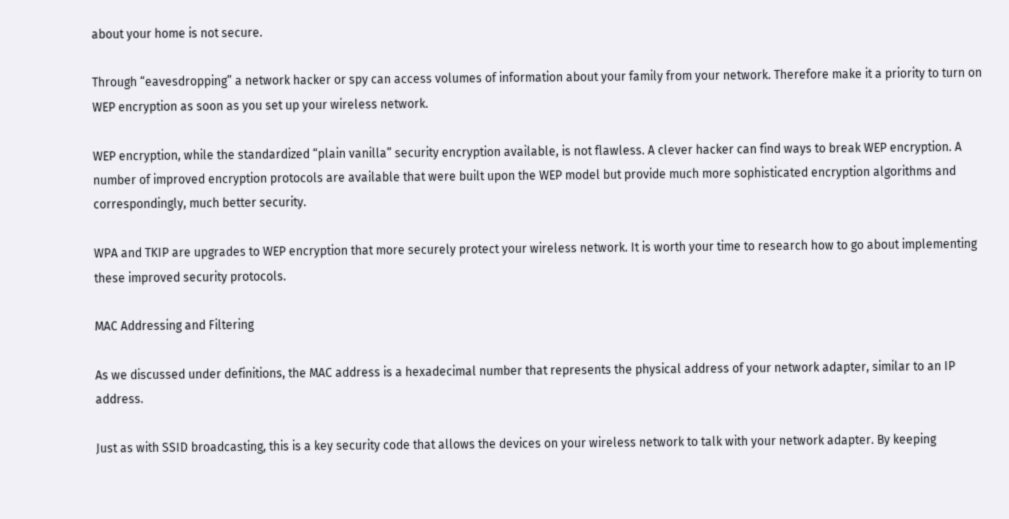about your home is not secure.

Through “eavesdropping” a network hacker or spy can access volumes of information about your family from your network. Therefore make it a priority to turn on WEP encryption as soon as you set up your wireless network.

WEP encryption, while the standardized “plain vanilla” security encryption available, is not flawless. A clever hacker can find ways to break WEP encryption. A number of improved encryption protocols are available that were built upon the WEP model but provide much more sophisticated encryption algorithms and correspondingly, much better security.

WPA and TKIP are upgrades to WEP encryption that more securely protect your wireless network. It is worth your time to research how to go about implementing these improved security protocols.

MAC Addressing and Filtering

As we discussed under definitions, the MAC address is a hexadecimal number that represents the physical address of your network adapter, similar to an IP address.

Just as with SSID broadcasting, this is a key security code that allows the devices on your wireless network to talk with your network adapter. By keeping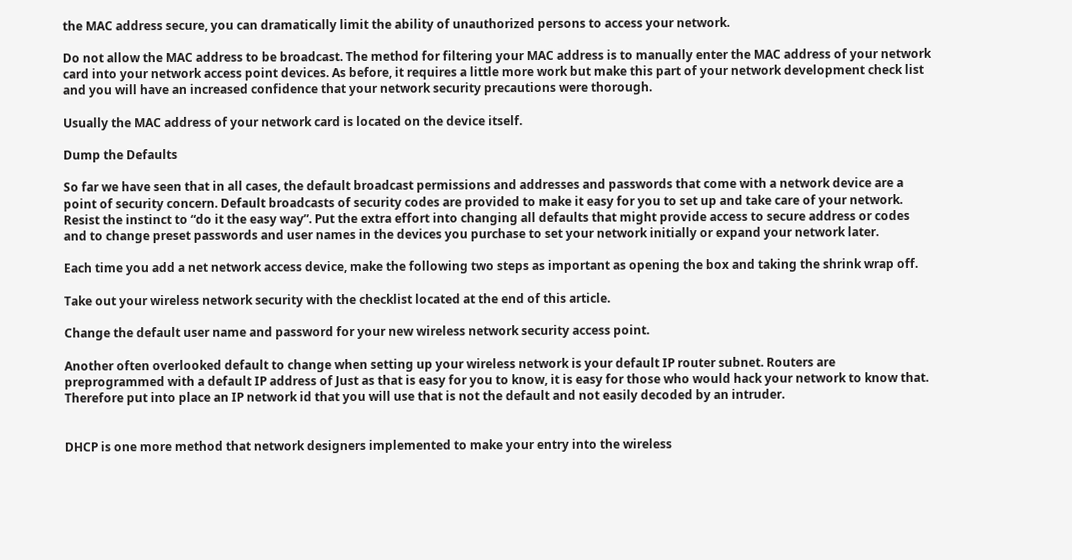the MAC address secure, you can dramatically limit the ability of unauthorized persons to access your network.

Do not allow the MAC address to be broadcast. The method for filtering your MAC address is to manually enter the MAC address of your network card into your network access point devices. As before, it requires a little more work but make this part of your network development check list and you will have an increased confidence that your network security precautions were thorough.

Usually the MAC address of your network card is located on the device itself.

Dump the Defaults

So far we have seen that in all cases, the default broadcast permissions and addresses and passwords that come with a network device are a point of security concern. Default broadcasts of security codes are provided to make it easy for you to set up and take care of your network. Resist the instinct to “do it the easy way”. Put the extra effort into changing all defaults that might provide access to secure address or codes and to change preset passwords and user names in the devices you purchase to set your network initially or expand your network later.

Each time you add a net network access device, make the following two steps as important as opening the box and taking the shrink wrap off.

Take out your wireless network security with the checklist located at the end of this article.

Change the default user name and password for your new wireless network security access point.

Another often overlooked default to change when setting up your wireless network is your default IP router subnet. Routers are preprogrammed with a default IP address of Just as that is easy for you to know, it is easy for those who would hack your network to know that. Therefore put into place an IP network id that you will use that is not the default and not easily decoded by an intruder.


DHCP is one more method that network designers implemented to make your entry into the wireless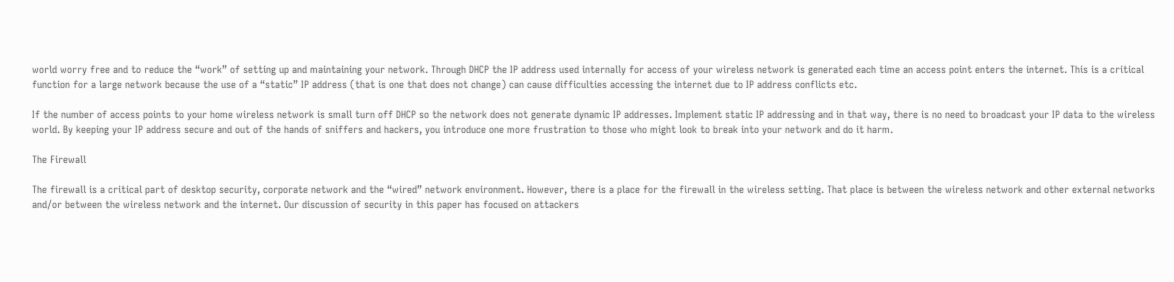world worry free and to reduce the “work” of setting up and maintaining your network. Through DHCP the IP address used internally for access of your wireless network is generated each time an access point enters the internet. This is a critical function for a large network because the use of a “static” IP address (that is one that does not change) can cause difficulties accessing the internet due to IP address conflicts etc.

If the number of access points to your home wireless network is small turn off DHCP so the network does not generate dynamic IP addresses. Implement static IP addressing and in that way, there is no need to broadcast your IP data to the wireless world. By keeping your IP address secure and out of the hands of sniffers and hackers, you introduce one more frustration to those who might look to break into your network and do it harm.

The Firewall

The firewall is a critical part of desktop security, corporate network and the “wired” network environment. However, there is a place for the firewall in the wireless setting. That place is between the wireless network and other external networks and/or between the wireless network and the internet. Our discussion of security in this paper has focused on attackers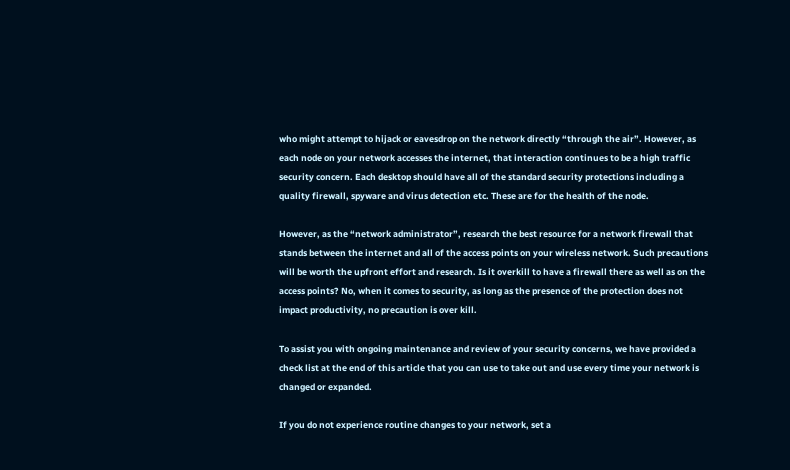who might attempt to hijack or eavesdrop on the network directly “through the air”. However, as each node on your network accesses the internet, that interaction continues to be a high traffic security concern. Each desktop should have all of the standard security protections including a quality firewall, spyware and virus detection etc. These are for the health of the node.

However, as the “network administrator”, research the best resource for a network firewall that stands between the internet and all of the access points on your wireless network. Such precautions will be worth the upfront effort and research. Is it overkill to have a firewall there as well as on the access points? No, when it comes to security, as long as the presence of the protection does not impact productivity, no precaution is over kill.

To assist you with ongoing maintenance and review of your security concerns, we have provided a check list at the end of this article that you can use to take out and use every time your network is changed or expanded.

If you do not experience routine changes to your network, set a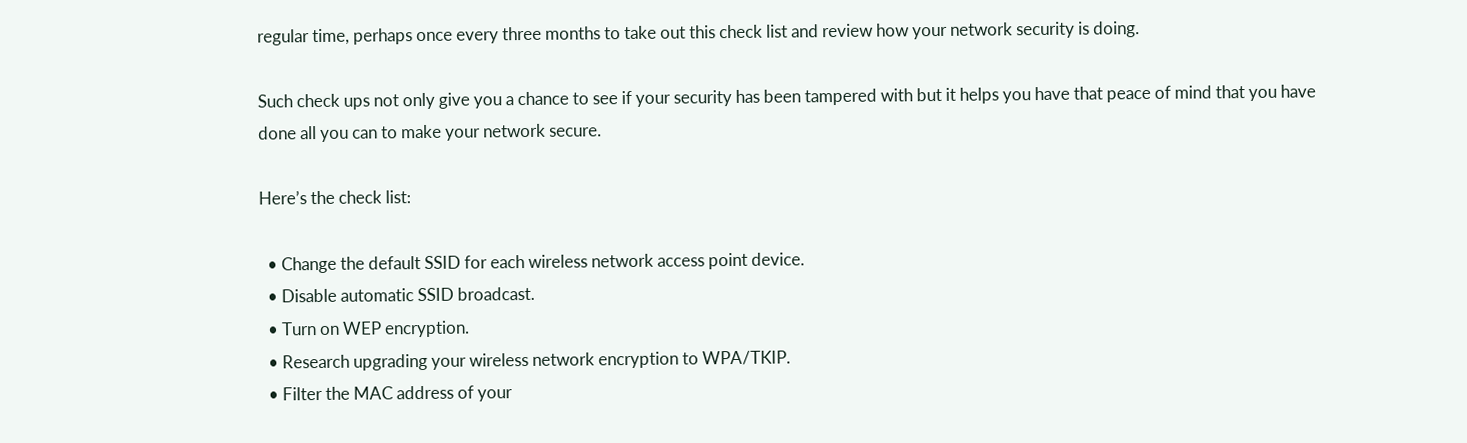regular time, perhaps once every three months to take out this check list and review how your network security is doing.

Such check ups not only give you a chance to see if your security has been tampered with but it helps you have that peace of mind that you have done all you can to make your network secure.

Here’s the check list:

  • Change the default SSID for each wireless network access point device.
  • Disable automatic SSID broadcast.
  • Turn on WEP encryption.
  • Research upgrading your wireless network encryption to WPA/TKIP.
  • Filter the MAC address of your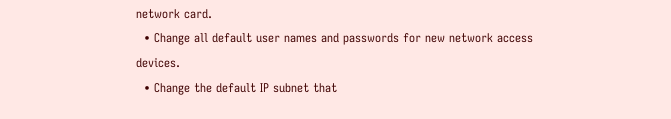network card.
  • Change all default user names and passwords for new network access devices.
  • Change the default IP subnet that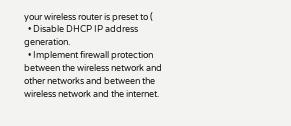your wireless router is preset to (
  • Disable DHCP IP address generation.
  • Implement firewall protection between the wireless network and other networks and between the wireless network and the internet.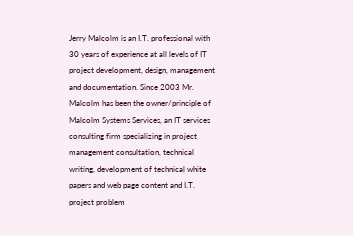Jerry Malcolm is an I.T. professional with 30 years of experience at all levels of IT project development, design, management and documentation. Since 2003 Mr. Malcolm has been the owner/principle of Malcolm Systems Services, an IT services consulting firm specializing in project management consultation, technical writing, development of technical white papers and web page content and I.T. project problem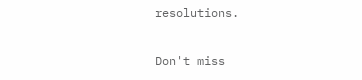resolutions.

Don't miss